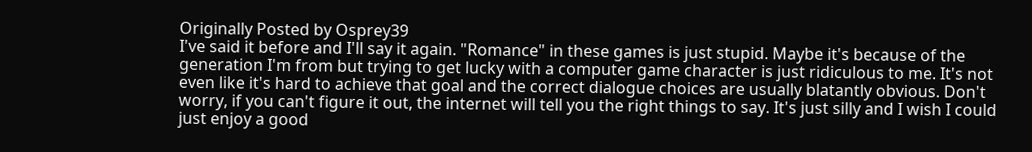Originally Posted by Osprey39
I've said it before and I'll say it again. "Romance" in these games is just stupid. Maybe it's because of the generation I'm from but trying to get lucky with a computer game character is just ridiculous to me. It's not even like it's hard to achieve that goal and the correct dialogue choices are usually blatantly obvious. Don't worry, if you can't figure it out, the internet will tell you the right things to say. It's just silly and I wish I could just enjoy a good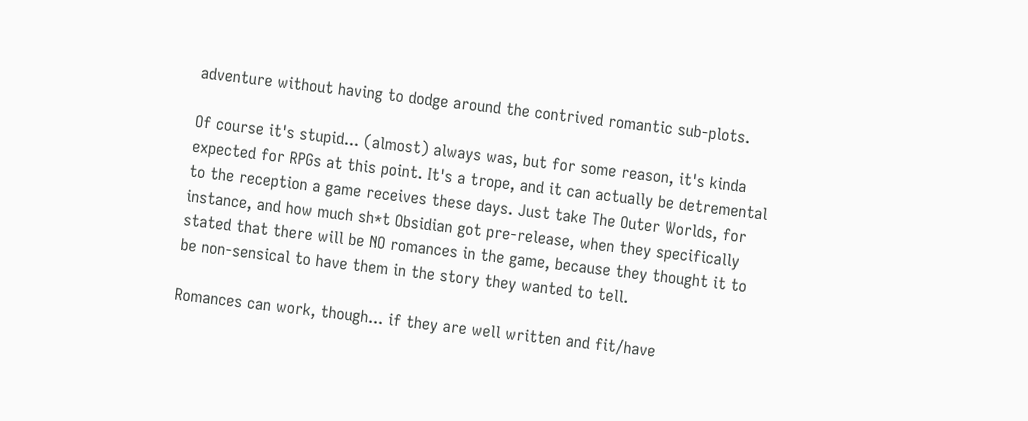adventure without having to dodge around the contrived romantic sub-plots.

Of course it's stupid... (almost) always was, but for some reason, it's kinda expected for RPGs at this point. It's a trope, and it can actually be detremental to the reception a game receives these days. Just take The Outer Worlds, for instance, and how much sh*t Obsidian got pre-release, when they specifically stated that there will be NO romances in the game, because they thought it to be non-sensical to have them in the story they wanted to tell.

Romances can work, though... if they are well written and fit/have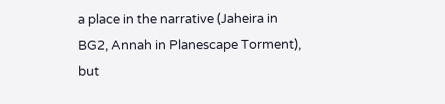a place in the narrative (Jaheira in BG2, Annah in Planescape Torment), but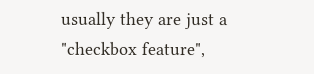usually they are just a "checkbox feature",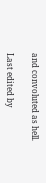and convoluted as hell.

Last edited by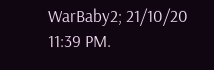WarBaby2; 21/10/20 11:39 PM.